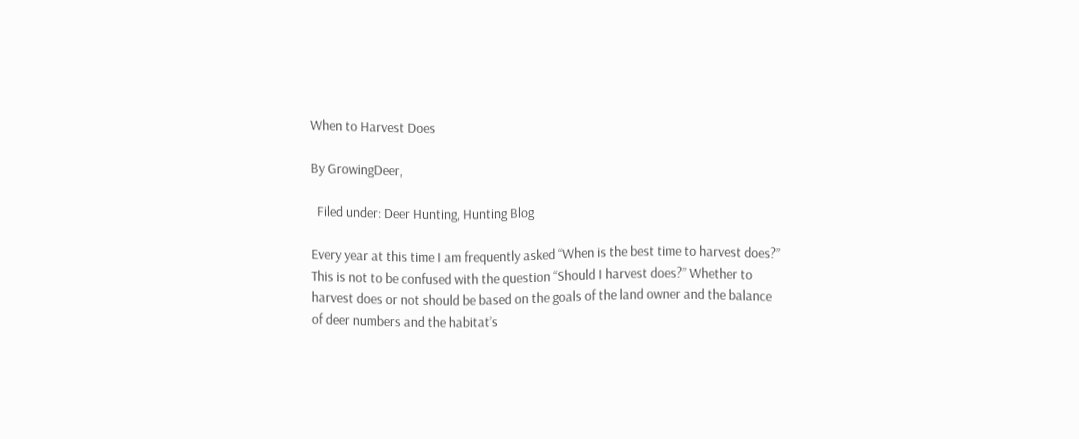When to Harvest Does

By GrowingDeer,

  Filed under: Deer Hunting, Hunting Blog

Every year at this time I am frequently asked “When is the best time to harvest does?” This is not to be confused with the question “Should I harvest does?” Whether to harvest does or not should be based on the goals of the land owner and the balance of deer numbers and the habitat’s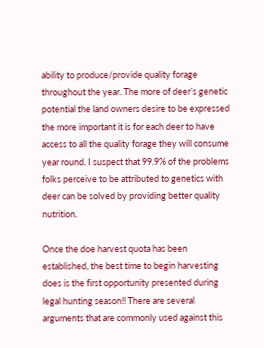ability to produce/provide quality forage throughout the year. The more of deer’s genetic potential the land owners desire to be expressed the more important it is for each deer to have access to all the quality forage they will consume year round. I suspect that 99.9% of the problems folks perceive to be attributed to genetics with deer can be solved by providing better quality nutrition.

Once the doe harvest quota has been established, the best time to begin harvesting does is the first opportunity presented during legal hunting season!! There are several arguments that are commonly used against this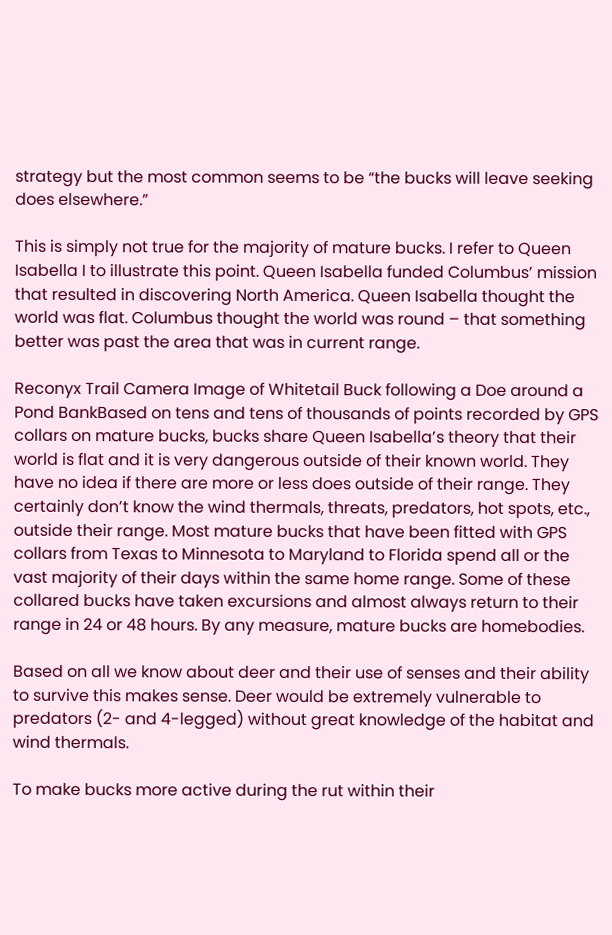strategy but the most common seems to be “the bucks will leave seeking does elsewhere.”

This is simply not true for the majority of mature bucks. I refer to Queen Isabella I to illustrate this point. Queen Isabella funded Columbus’ mission that resulted in discovering North America. Queen Isabella thought the world was flat. Columbus thought the world was round – that something better was past the area that was in current range.

Reconyx Trail Camera Image of Whitetail Buck following a Doe around a Pond BankBased on tens and tens of thousands of points recorded by GPS collars on mature bucks, bucks share Queen Isabella’s theory that their world is flat and it is very dangerous outside of their known world. They have no idea if there are more or less does outside of their range. They certainly don’t know the wind thermals, threats, predators, hot spots, etc., outside their range. Most mature bucks that have been fitted with GPS collars from Texas to Minnesota to Maryland to Florida spend all or the vast majority of their days within the same home range. Some of these collared bucks have taken excursions and almost always return to their range in 24 or 48 hours. By any measure, mature bucks are homebodies.

Based on all we know about deer and their use of senses and their ability to survive this makes sense. Deer would be extremely vulnerable to predators (2- and 4-legged) without great knowledge of the habitat and wind thermals.

To make bucks more active during the rut within their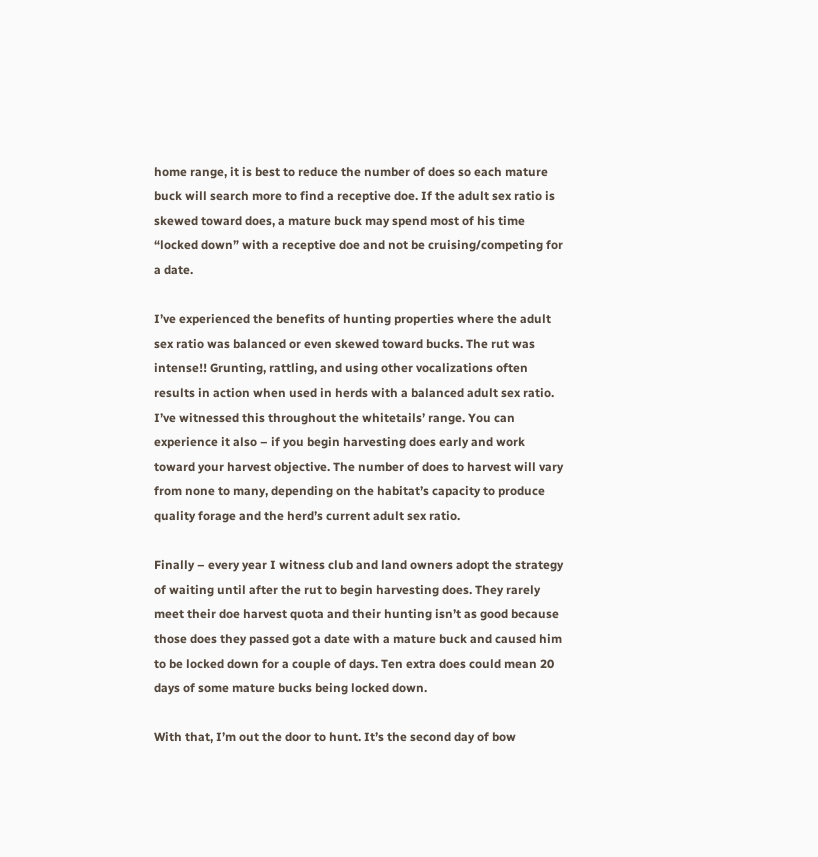home range, it is best to reduce the number of does so each mature buck will search more to find a receptive doe. If the adult sex ratio is skewed toward does, a mature buck may spend most of his time “locked down” with a receptive doe and not be cruising/competing for a date.

I’ve experienced the benefits of hunting properties where the adult sex ratio was balanced or even skewed toward bucks. The rut was intense!! Grunting, rattling, and using other vocalizations often results in action when used in herds with a balanced adult sex ratio. I’ve witnessed this throughout the whitetails’ range. You can experience it also – if you begin harvesting does early and work toward your harvest objective. The number of does to harvest will vary from none to many, depending on the habitat’s capacity to produce quality forage and the herd’s current adult sex ratio.

Finally – every year I witness club and land owners adopt the strategy of waiting until after the rut to begin harvesting does. They rarely meet their doe harvest quota and their hunting isn’t as good because those does they passed got a date with a mature buck and caused him to be locked down for a couple of days. Ten extra does could mean 20 days of some mature bucks being locked down.

With that, I’m out the door to hunt. It’s the second day of bow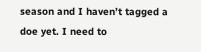season and I haven’t tagged a doe yet. I need to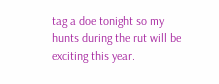tag a doe tonight so my hunts during the rut will be exciting this year.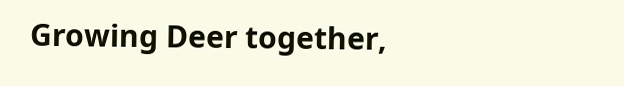Growing Deer together,